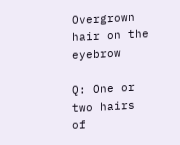Overgrown hair on the eyebrow

Q: One or two hairs of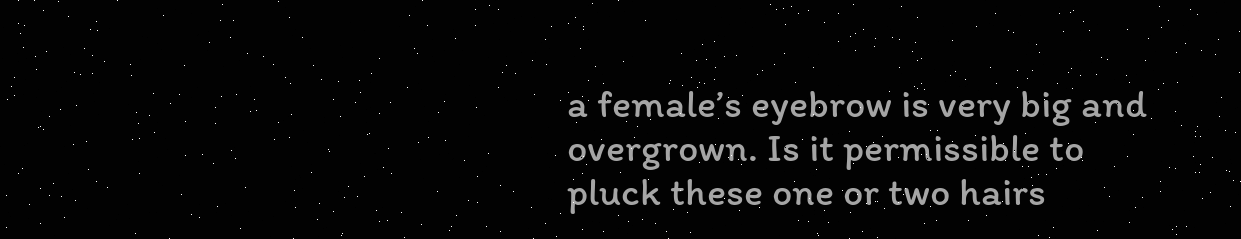a female’s eyebrow is very big and overgrown. Is it permissible to pluck these one or two hairs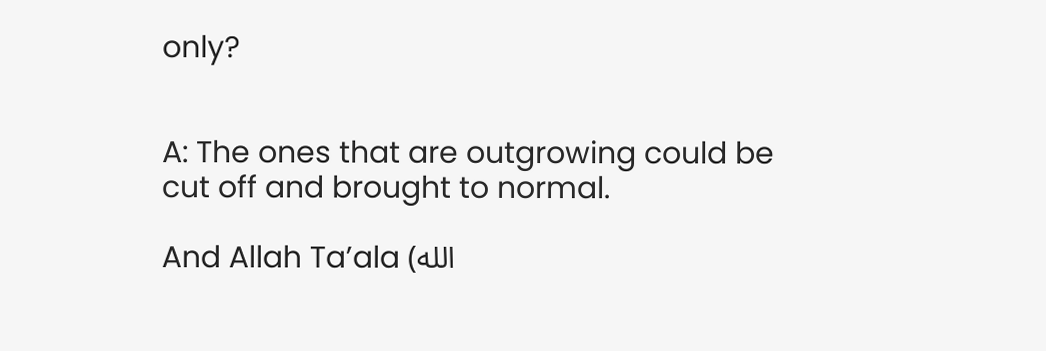only?


A: The ones that are outgrowing could be cut off and brought to normal.

And Allah Ta’ala (الله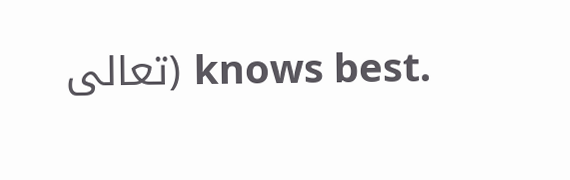تعالى) knows best.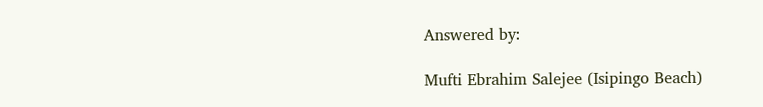Answered by:

Mufti Ebrahim Salejee (Isipingo Beach)